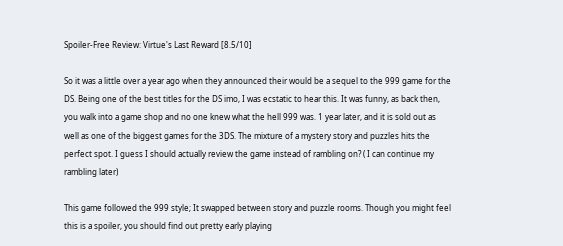Spoiler-Free Review: Virtue's Last Reward [8.5/10]

So it was a little over a year ago when they announced their would be a sequel to the 999 game for the DS. Being one of the best titles for the DS imo, I was ecstatic to hear this. It was funny, as back then, you walk into a game shop and no one knew what the hell 999 was. 1 year later, and it is sold out as well as one of the biggest games for the 3DS. The mixture of a mystery story and puzzles hits the perfect spot. I guess I should actually review the game instead of rambling on? ( I can continue my rambling later)

This game followed the 999 style; It swapped between story and puzzle rooms. Though you might feel this is a spoiler, you should find out pretty early playing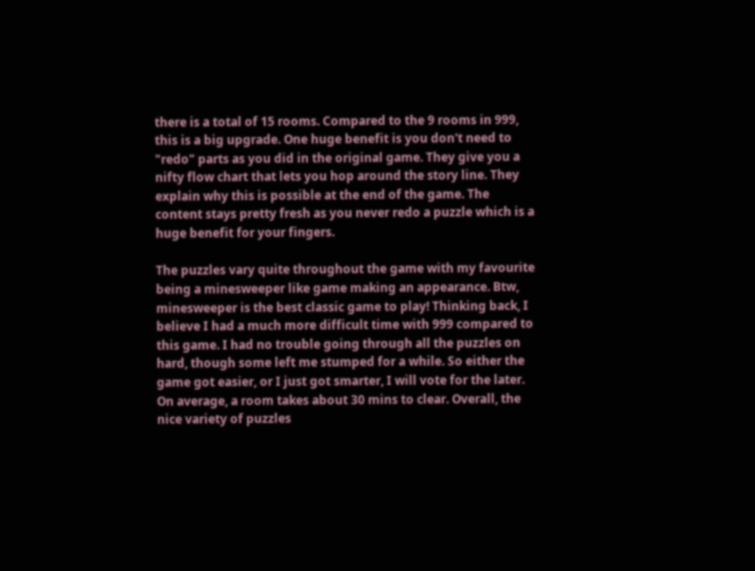there is a total of 15 rooms. Compared to the 9 rooms in 999, this is a big upgrade. One huge benefit is you don't need to "redo" parts as you did in the original game. They give you a nifty flow chart that lets you hop around the story line. They explain why this is possible at the end of the game. The content stays pretty fresh as you never redo a puzzle which is a huge benefit for your fingers.

The puzzles vary quite throughout the game with my favourite being a minesweeper like game making an appearance. Btw, minesweeper is the best classic game to play! Thinking back, I believe I had a much more difficult time with 999 compared to this game. I had no trouble going through all the puzzles on hard, though some left me stumped for a while. So either the game got easier, or I just got smarter, I will vote for the later. On average, a room takes about 30 mins to clear. Overall, the nice variety of puzzles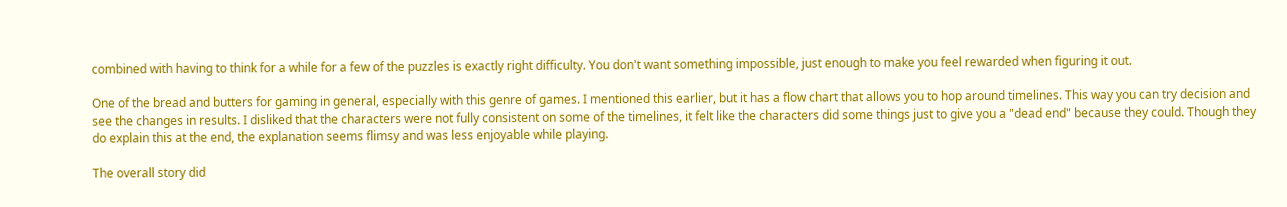combined with having to think for a while for a few of the puzzles is exactly right difficulty. You don't want something impossible, just enough to make you feel rewarded when figuring it out.

One of the bread and butters for gaming in general, especially with this genre of games. I mentioned this earlier, but it has a flow chart that allows you to hop around timelines. This way you can try decision and see the changes in results. I disliked that the characters were not fully consistent on some of the timelines, it felt like the characters did some things just to give you a "dead end" because they could. Though they do explain this at the end, the explanation seems flimsy and was less enjoyable while playing.

The overall story did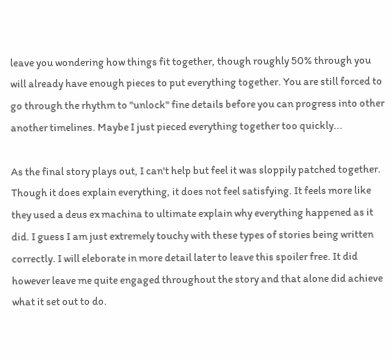leave you wondering how things fit together, though roughly 50% through you will already have enough pieces to put everything together. You are still forced to go through the rhythm to "unlock" fine details before you can progress into other another timelines. Maybe I just pieced everything together too quickly...

As the final story plays out, I can't help but feel it was sloppily patched together. Though it does explain everything, it does not feel satisfying. It feels more like they used a deus ex machina to ultimate explain why everything happened as it did. I guess I am just extremely touchy with these types of stories being written correctly. I will eleborate in more detail later to leave this spoiler free. It did however leave me quite engaged throughout the story and that alone did achieve what it set out to do.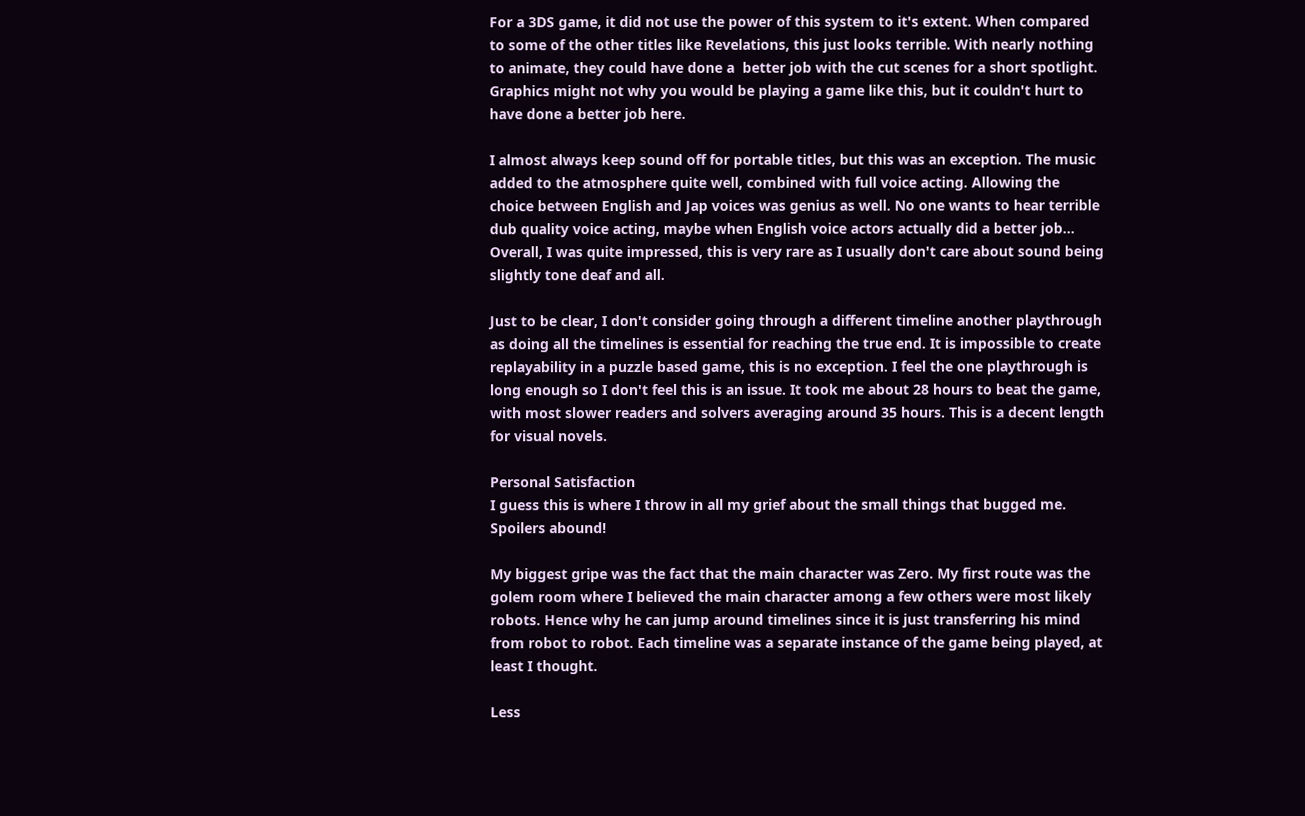For a 3DS game, it did not use the power of this system to it's extent. When compared to some of the other titles like Revelations, this just looks terrible. With nearly nothing to animate, they could have done a  better job with the cut scenes for a short spotlight. Graphics might not why you would be playing a game like this, but it couldn't hurt to have done a better job here.

I almost always keep sound off for portable titles, but this was an exception. The music added to the atmosphere quite well, combined with full voice acting. Allowing the choice between English and Jap voices was genius as well. No one wants to hear terrible dub quality voice acting, maybe when English voice actors actually did a better job... Overall, I was quite impressed, this is very rare as I usually don't care about sound being slightly tone deaf and all.

Just to be clear, I don't consider going through a different timeline another playthrough as doing all the timelines is essential for reaching the true end. It is impossible to create replayability in a puzzle based game, this is no exception. I feel the one playthrough is long enough so I don't feel this is an issue. It took me about 28 hours to beat the game, with most slower readers and solvers averaging around 35 hours. This is a decent length for visual novels.

Personal Satisfaction
I guess this is where I throw in all my grief about the small things that bugged me. Spoilers abound!

My biggest gripe was the fact that the main character was Zero. My first route was the golem room where I believed the main character among a few others were most likely robots. Hence why he can jump around timelines since it is just transferring his mind from robot to robot. Each timeline was a separate instance of the game being played, at least I thought.

Less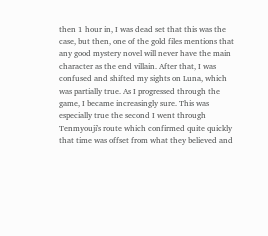then 1 hour in, I was dead set that this was the case, but then, one of the gold files mentions that any good mystery novel will never have the main character as the end villain. After that, I was confused and shifted my sights on Luna, which was partially true. As I progressed through the game, I became increasingly sure. This was especially true the second I went through Tenmyouji's route which confirmed quite quickly that time was offset from what they believed and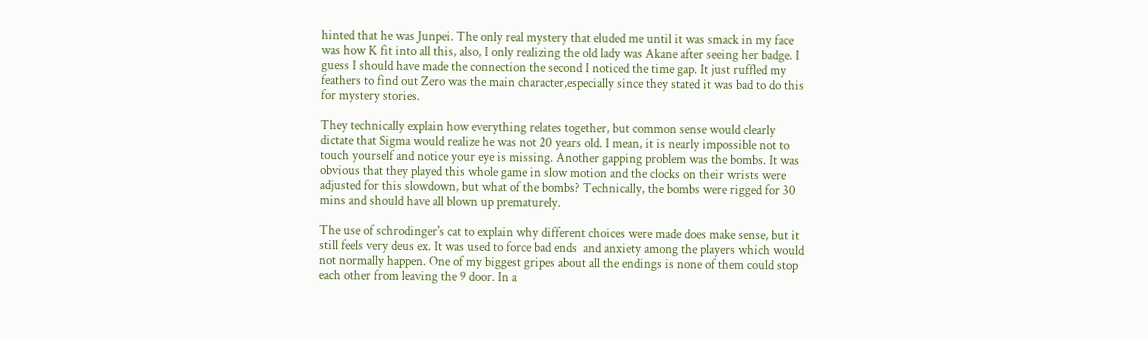hinted that he was Junpei. The only real mystery that eluded me until it was smack in my face was how K fit into all this, also, I only realizing the old lady was Akane after seeing her badge. I guess I should have made the connection the second I noticed the time gap. It just ruffled my feathers to find out Zero was the main character,especially since they stated it was bad to do this for mystery stories.

They technically explain how everything relates together, but common sense would clearly dictate that Sigma would realize he was not 20 years old. I mean, it is nearly impossible not to touch yourself and notice your eye is missing. Another gapping problem was the bombs. It was obvious that they played this whole game in slow motion and the clocks on their wrists were adjusted for this slowdown, but what of the bombs? Technically, the bombs were rigged for 30 mins and should have all blown up prematurely.

The use of schrodinger's cat to explain why different choices were made does make sense, but it still feels very deus ex. It was used to force bad ends  and anxiety among the players which would not normally happen. One of my biggest gripes about all the endings is none of them could stop each other from leaving the 9 door. In a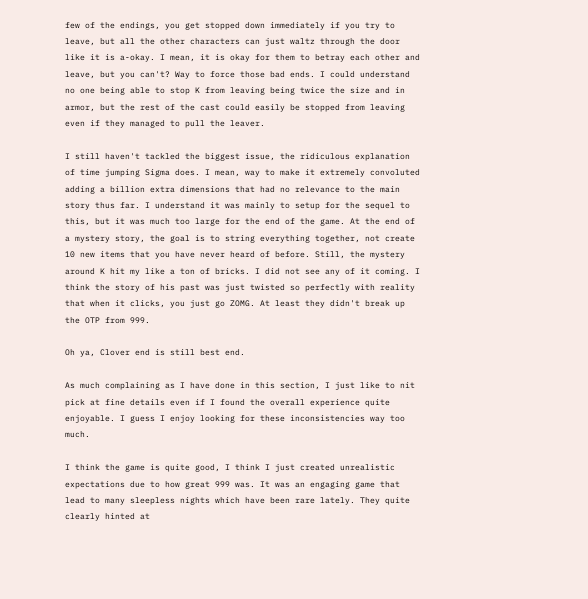few of the endings, you get stopped down immediately if you try to leave, but all the other characters can just waltz through the door like it is a-okay. I mean, it is okay for them to betray each other and leave, but you can't? Way to force those bad ends. I could understand no one being able to stop K from leaving being twice the size and in armor, but the rest of the cast could easily be stopped from leaving even if they managed to pull the leaver.

I still haven't tackled the biggest issue, the ridiculous explanation of time jumping Sigma does. I mean, way to make it extremely convoluted adding a billion extra dimensions that had no relevance to the main story thus far. I understand it was mainly to setup for the sequel to this, but it was much too large for the end of the game. At the end of a mystery story, the goal is to string everything together, not create 10 new items that you have never heard of before. Still, the mystery around K hit my like a ton of bricks. I did not see any of it coming. I think the story of his past was just twisted so perfectly with reality that when it clicks, you just go ZOMG. At least they didn't break up the OTP from 999.

Oh ya, Clover end is still best end.

As much complaining as I have done in this section, I just like to nit pick at fine details even if I found the overall experience quite enjoyable. I guess I enjoy looking for these inconsistencies way too much.

I think the game is quite good, I think I just created unrealistic expectations due to how great 999 was. It was an engaging game that lead to many sleepless nights which have been rare lately. They quite clearly hinted at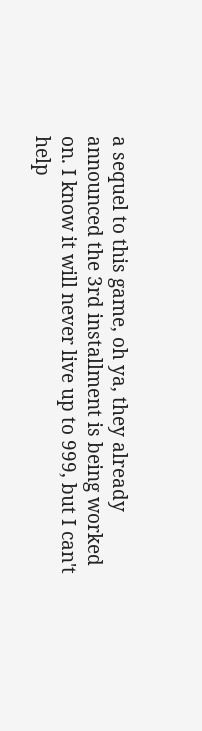a sequel to this game, oh ya, they already announced the 3rd installment is being worked on. I know it will never live up to 999, but I can't help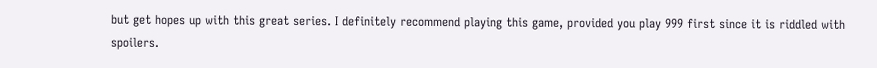but get hopes up with this great series. I definitely recommend playing this game, provided you play 999 first since it is riddled with spoilers.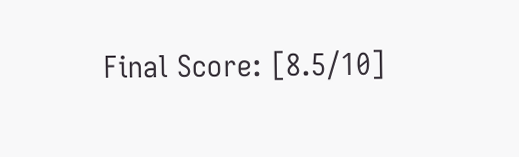Final Score: [8.5/10]